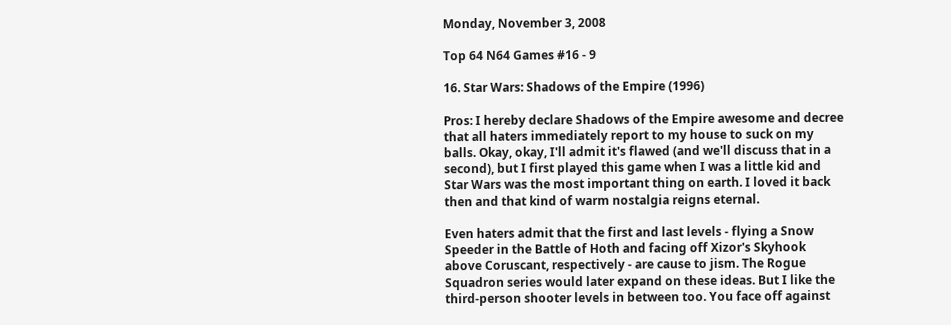Monday, November 3, 2008

Top 64 N64 Games #16 - 9

16. Star Wars: Shadows of the Empire (1996)

Pros: I hereby declare Shadows of the Empire awesome and decree that all haters immediately report to my house to suck on my balls. Okay, okay, I'll admit it's flawed (and we'll discuss that in a second), but I first played this game when I was a little kid and Star Wars was the most important thing on earth. I loved it back then and that kind of warm nostalgia reigns eternal.

Even haters admit that the first and last levels - flying a Snow Speeder in the Battle of Hoth and facing off Xizor's Skyhook above Coruscant, respectively - are cause to jism. The Rogue Squadron series would later expand on these ideas. But I like the third-person shooter levels in between too. You face off against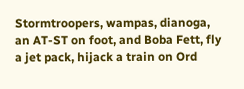Stormtroopers, wampas, dianoga, an AT-ST on foot, and Boba Fett, fly a jet pack, hijack a train on Ord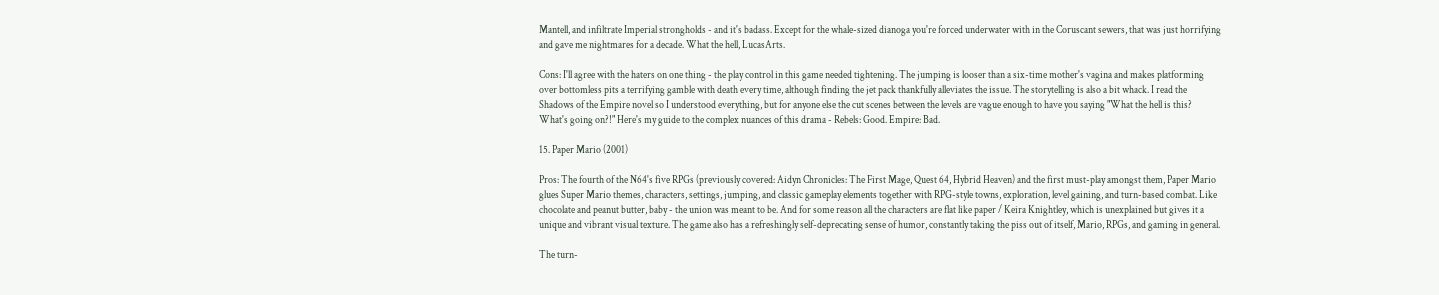Mantell, and infiltrate Imperial strongholds - and it's badass. Except for the whale-sized dianoga you're forced underwater with in the Coruscant sewers, that was just horrifying and gave me nightmares for a decade. What the hell, LucasArts.

Cons: I'll agree with the haters on one thing - the play control in this game needed tightening. The jumping is looser than a six-time mother's vagina and makes platforming over bottomless pits a terrifying gamble with death every time, although finding the jet pack thankfully alleviates the issue. The storytelling is also a bit whack. I read the Shadows of the Empire novel so I understood everything, but for anyone else the cut scenes between the levels are vague enough to have you saying "What the hell is this? What's going on?!" Here's my guide to the complex nuances of this drama - Rebels: Good. Empire: Bad.

15. Paper Mario (2001)

Pros: The fourth of the N64's five RPGs (previously covered: Aidyn Chronicles: The First Mage, Quest 64, Hybrid Heaven) and the first must-play amongst them, Paper Mario glues Super Mario themes, characters, settings, jumping, and classic gameplay elements together with RPG-style towns, exploration, level gaining, and turn-based combat. Like chocolate and peanut butter, baby - the union was meant to be. And for some reason all the characters are flat like paper / Keira Knightley, which is unexplained but gives it a unique and vibrant visual texture. The game also has a refreshingly self-deprecating sense of humor, constantly taking the piss out of itself, Mario, RPGs, and gaming in general.

The turn-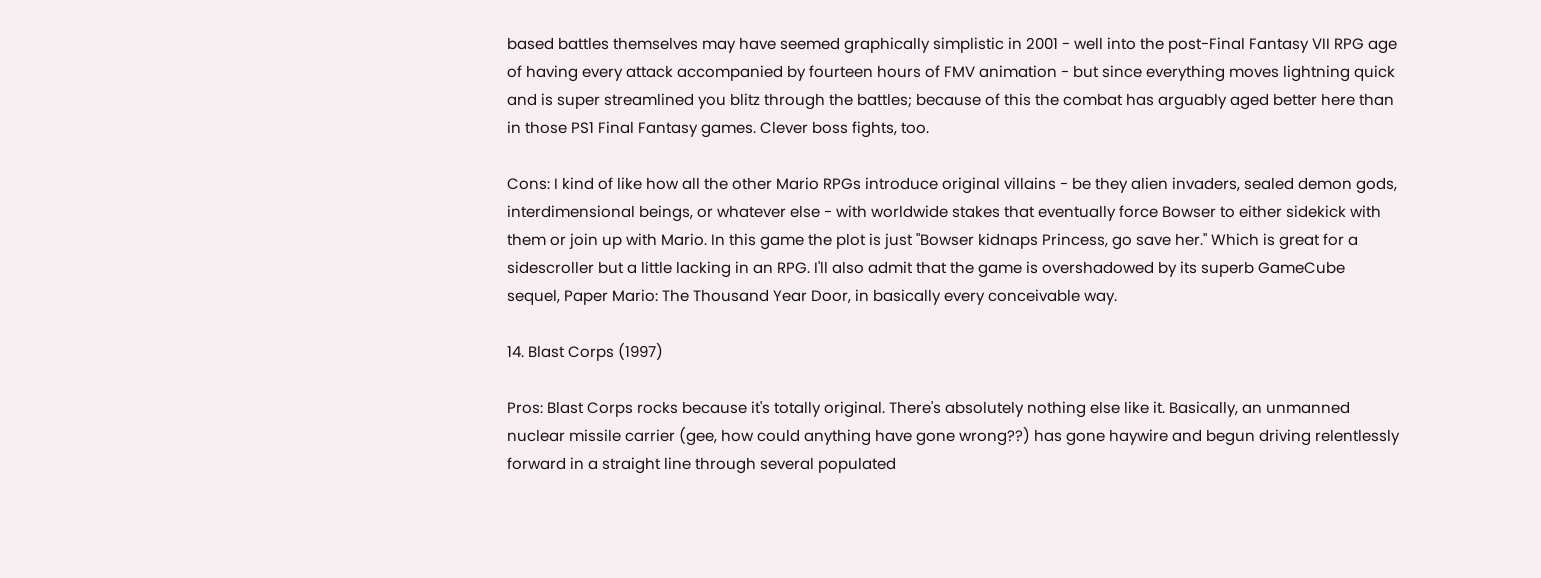based battles themselves may have seemed graphically simplistic in 2001 - well into the post-Final Fantasy VII RPG age of having every attack accompanied by fourteen hours of FMV animation - but since everything moves lightning quick and is super streamlined you blitz through the battles; because of this the combat has arguably aged better here than in those PS1 Final Fantasy games. Clever boss fights, too.

Cons: I kind of like how all the other Mario RPGs introduce original villains - be they alien invaders, sealed demon gods, interdimensional beings, or whatever else - with worldwide stakes that eventually force Bowser to either sidekick with them or join up with Mario. In this game the plot is just "Bowser kidnaps Princess, go save her." Which is great for a sidescroller but a little lacking in an RPG. I'll also admit that the game is overshadowed by its superb GameCube sequel, Paper Mario: The Thousand Year Door, in basically every conceivable way.

14. Blast Corps (1997)

Pros: Blast Corps rocks because it's totally original. There's absolutely nothing else like it. Basically, an unmanned nuclear missile carrier (gee, how could anything have gone wrong??) has gone haywire and begun driving relentlessly forward in a straight line through several populated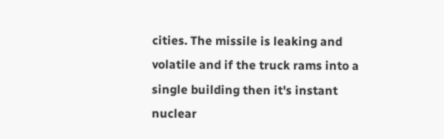cities. The missile is leaking and volatile and if the truck rams into a single building then it's instant nuclear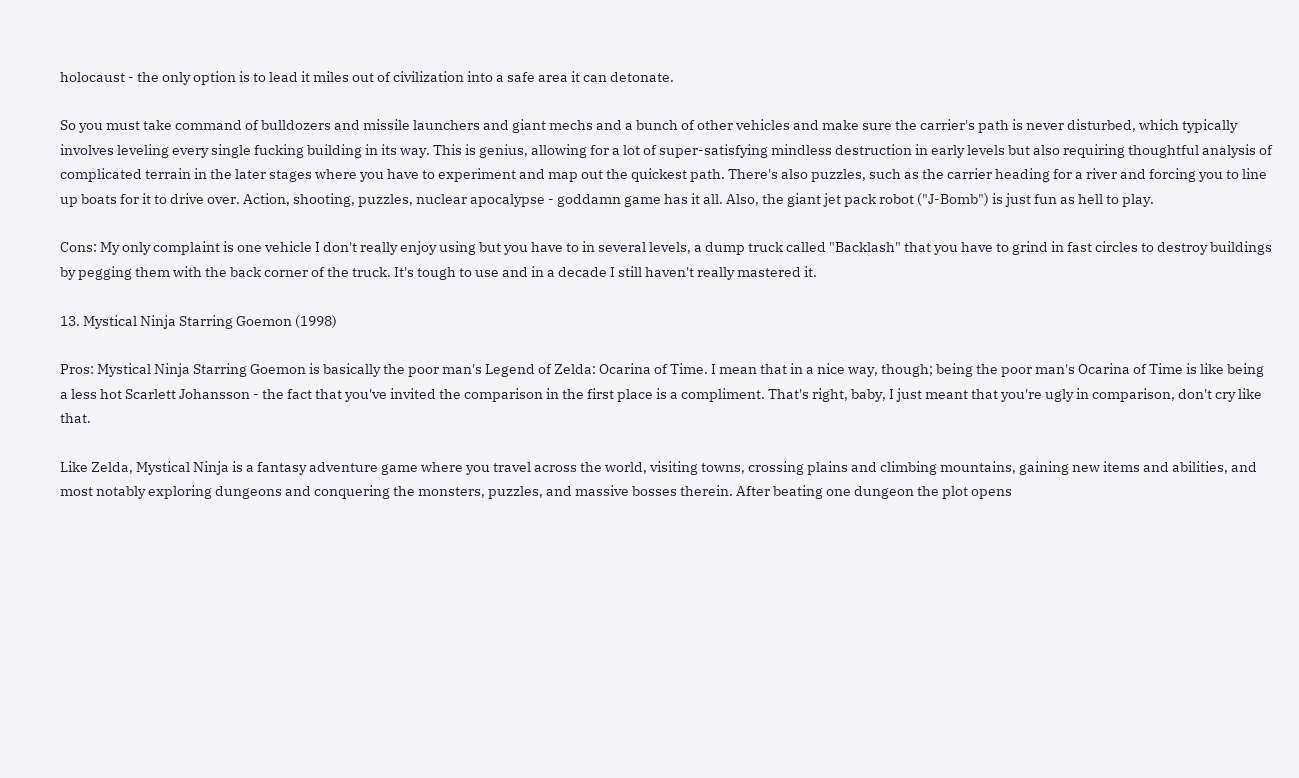holocaust - the only option is to lead it miles out of civilization into a safe area it can detonate.

So you must take command of bulldozers and missile launchers and giant mechs and a bunch of other vehicles and make sure the carrier's path is never disturbed, which typically involves leveling every single fucking building in its way. This is genius, allowing for a lot of super-satisfying mindless destruction in early levels but also requiring thoughtful analysis of complicated terrain in the later stages where you have to experiment and map out the quickest path. There's also puzzles, such as the carrier heading for a river and forcing you to line up boats for it to drive over. Action, shooting, puzzles, nuclear apocalypse - goddamn game has it all. Also, the giant jet pack robot ("J-Bomb") is just fun as hell to play.

Cons: My only complaint is one vehicle I don't really enjoy using but you have to in several levels, a dump truck called "Backlash" that you have to grind in fast circles to destroy buildings by pegging them with the back corner of the truck. It's tough to use and in a decade I still haven't really mastered it.

13. Mystical Ninja Starring Goemon (1998)

Pros: Mystical Ninja Starring Goemon is basically the poor man's Legend of Zelda: Ocarina of Time. I mean that in a nice way, though; being the poor man's Ocarina of Time is like being a less hot Scarlett Johansson - the fact that you've invited the comparison in the first place is a compliment. That's right, baby, I just meant that you're ugly in comparison, don't cry like that.

Like Zelda, Mystical Ninja is a fantasy adventure game where you travel across the world, visiting towns, crossing plains and climbing mountains, gaining new items and abilities, and most notably exploring dungeons and conquering the monsters, puzzles, and massive bosses therein. After beating one dungeon the plot opens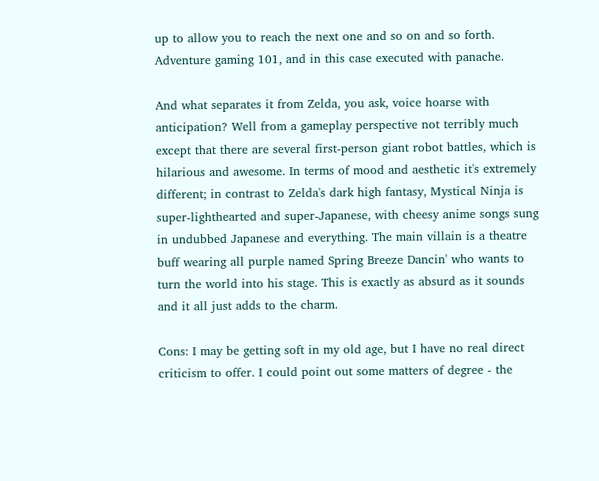up to allow you to reach the next one and so on and so forth. Adventure gaming 101, and in this case executed with panache.

And what separates it from Zelda, you ask, voice hoarse with anticipation? Well from a gameplay perspective not terribly much except that there are several first-person giant robot battles, which is hilarious and awesome. In terms of mood and aesthetic it's extremely different; in contrast to Zelda's dark high fantasy, Mystical Ninja is super-lighthearted and super-Japanese, with cheesy anime songs sung in undubbed Japanese and everything. The main villain is a theatre buff wearing all purple named Spring Breeze Dancin' who wants to turn the world into his stage. This is exactly as absurd as it sounds and it all just adds to the charm.

Cons: I may be getting soft in my old age, but I have no real direct criticism to offer. I could point out some matters of degree - the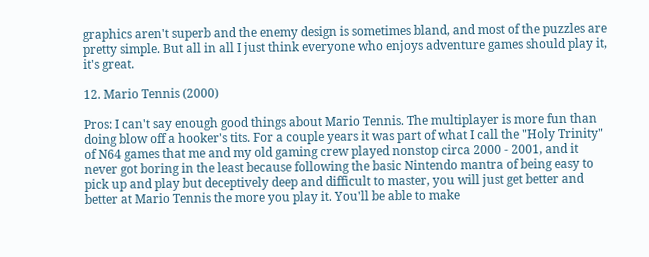graphics aren't superb and the enemy design is sometimes bland, and most of the puzzles are pretty simple. But all in all I just think everyone who enjoys adventure games should play it, it's great.

12. Mario Tennis (2000)

Pros: I can't say enough good things about Mario Tennis. The multiplayer is more fun than doing blow off a hooker's tits. For a couple years it was part of what I call the "Holy Trinity" of N64 games that me and my old gaming crew played nonstop circa 2000 - 2001, and it never got boring in the least because following the basic Nintendo mantra of being easy to pick up and play but deceptively deep and difficult to master, you will just get better and better at Mario Tennis the more you play it. You'll be able to make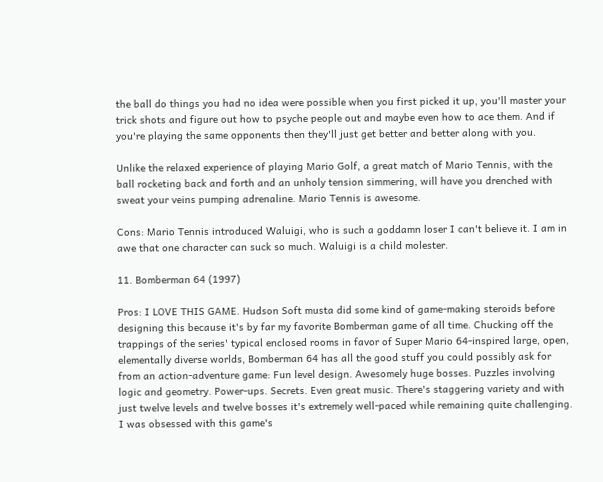the ball do things you had no idea were possible when you first picked it up, you'll master your trick shots and figure out how to psyche people out and maybe even how to ace them. And if you're playing the same opponents then they'll just get better and better along with you.

Unlike the relaxed experience of playing Mario Golf, a great match of Mario Tennis, with the ball rocketing back and forth and an unholy tension simmering, will have you drenched with sweat your veins pumping adrenaline. Mario Tennis is awesome.

Cons: Mario Tennis introduced Waluigi, who is such a goddamn loser I can't believe it. I am in awe that one character can suck so much. Waluigi is a child molester.

11. Bomberman 64 (1997)

Pros: I LOVE THIS GAME. Hudson Soft musta did some kind of game-making steroids before designing this because it's by far my favorite Bomberman game of all time. Chucking off the trappings of the series' typical enclosed rooms in favor of Super Mario 64-inspired large, open, elementally diverse worlds, Bomberman 64 has all the good stuff you could possibly ask for from an action-adventure game: Fun level design. Awesomely huge bosses. Puzzles involving logic and geometry. Power-ups. Secrets. Even great music. There's staggering variety and with just twelve levels and twelve bosses it's extremely well-paced while remaining quite challenging. I was obsessed with this game's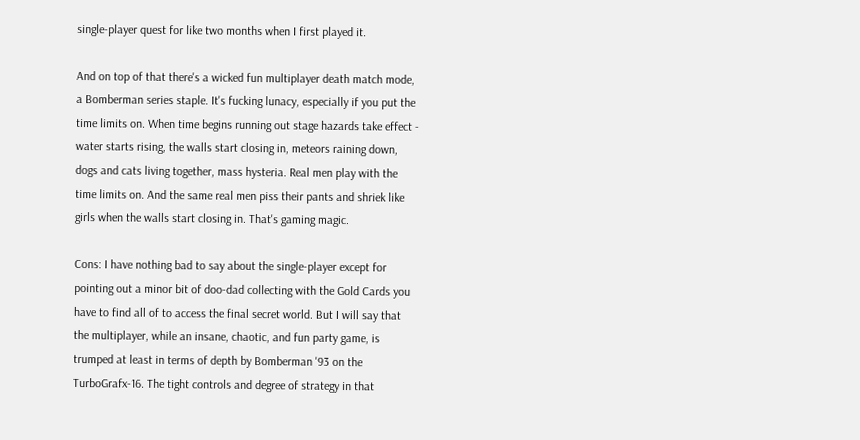single-player quest for like two months when I first played it.

And on top of that there's a wicked fun multiplayer death match mode, a Bomberman series staple. It's fucking lunacy, especially if you put the time limits on. When time begins running out stage hazards take effect - water starts rising, the walls start closing in, meteors raining down, dogs and cats living together, mass hysteria. Real men play with the time limits on. And the same real men piss their pants and shriek like girls when the walls start closing in. That's gaming magic.

Cons: I have nothing bad to say about the single-player except for pointing out a minor bit of doo-dad collecting with the Gold Cards you have to find all of to access the final secret world. But I will say that the multiplayer, while an insane, chaotic, and fun party game, is trumped at least in terms of depth by Bomberman '93 on the TurboGrafx-16. The tight controls and degree of strategy in that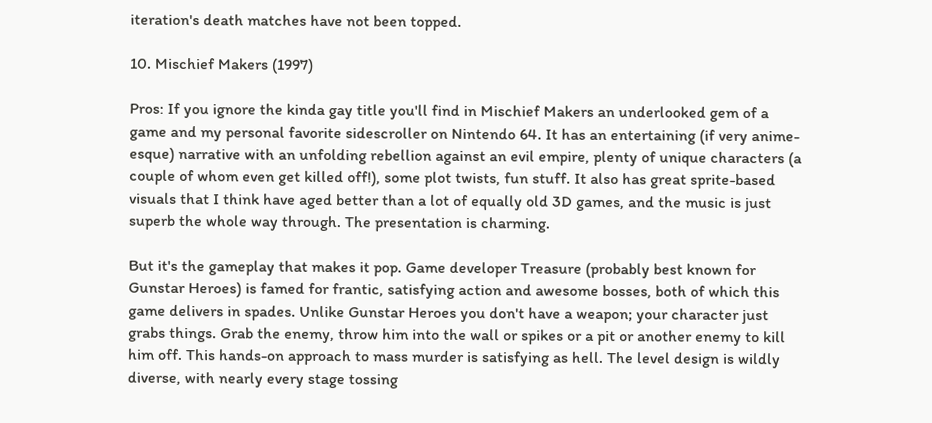iteration's death matches have not been topped.

10. Mischief Makers (1997)

Pros: If you ignore the kinda gay title you'll find in Mischief Makers an underlooked gem of a game and my personal favorite sidescroller on Nintendo 64. It has an entertaining (if very anime-esque) narrative with an unfolding rebellion against an evil empire, plenty of unique characters (a couple of whom even get killed off!), some plot twists, fun stuff. It also has great sprite-based visuals that I think have aged better than a lot of equally old 3D games, and the music is just superb the whole way through. The presentation is charming.

But it's the gameplay that makes it pop. Game developer Treasure (probably best known for Gunstar Heroes) is famed for frantic, satisfying action and awesome bosses, both of which this game delivers in spades. Unlike Gunstar Heroes you don't have a weapon; your character just grabs things. Grab the enemy, throw him into the wall or spikes or a pit or another enemy to kill him off. This hands-on approach to mass murder is satisfying as hell. The level design is wildly diverse, with nearly every stage tossing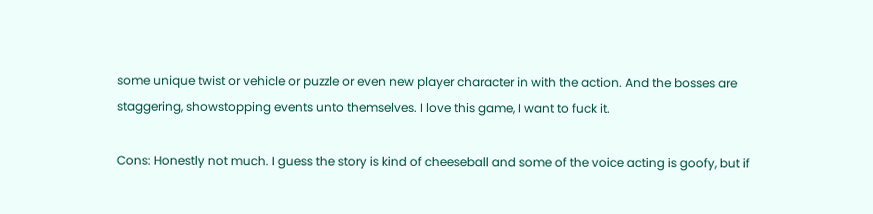some unique twist or vehicle or puzzle or even new player character in with the action. And the bosses are staggering, showstopping events unto themselves. I love this game, I want to fuck it.

Cons: Honestly not much. I guess the story is kind of cheeseball and some of the voice acting is goofy, but if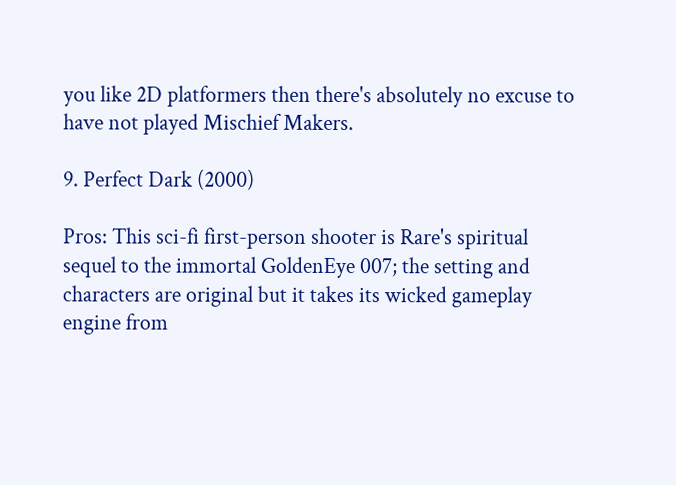you like 2D platformers then there's absolutely no excuse to have not played Mischief Makers.

9. Perfect Dark (2000)

Pros: This sci-fi first-person shooter is Rare's spiritual sequel to the immortal GoldenEye 007; the setting and characters are original but it takes its wicked gameplay engine from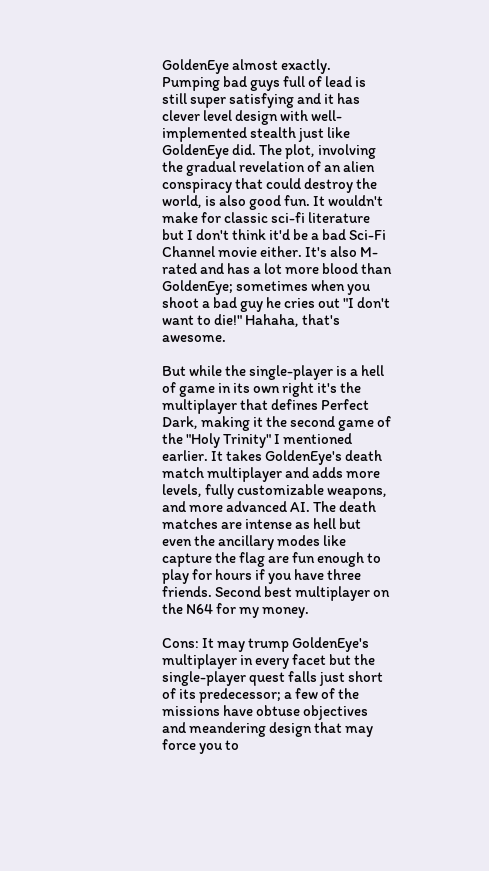GoldenEye almost exactly. Pumping bad guys full of lead is still super satisfying and it has clever level design with well-implemented stealth just like GoldenEye did. The plot, involving the gradual revelation of an alien conspiracy that could destroy the world, is also good fun. It wouldn't make for classic sci-fi literature but I don't think it'd be a bad Sci-Fi Channel movie either. It's also M-rated and has a lot more blood than GoldenEye; sometimes when you shoot a bad guy he cries out "I don't want to die!" Hahaha, that's awesome.

But while the single-player is a hell of game in its own right it's the multiplayer that defines Perfect Dark, making it the second game of the "Holy Trinity" I mentioned earlier. It takes GoldenEye's death match multiplayer and adds more levels, fully customizable weapons, and more advanced AI. The death matches are intense as hell but even the ancillary modes like capture the flag are fun enough to play for hours if you have three friends. Second best multiplayer on the N64 for my money.

Cons: It may trump GoldenEye's multiplayer in every facet but the single-player quest falls just short of its predecessor; a few of the missions have obtuse objectives and meandering design that may force you to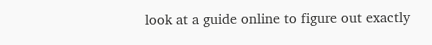look at a guide online to figure out exactly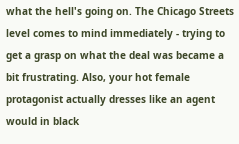what the hell's going on. The Chicago Streets level comes to mind immediately - trying to get a grasp on what the deal was became a bit frustrating. Also, your hot female protagonist actually dresses like an agent would in black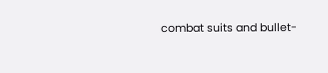combat suits and bullet-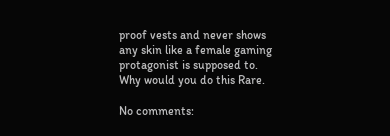proof vests and never shows any skin like a female gaming protagonist is supposed to. Why would you do this Rare.

No comments: